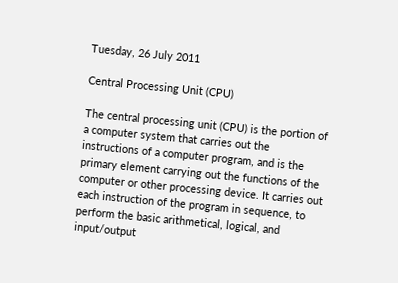Tuesday, 26 July 2011

Central Processing Unit (CPU)

The central processing unit (CPU) is the portion of a computer system that carries out the instructions of a computer program, and is the primary element carrying out the functions of the computer or other processing device. It carries out each instruction of the program in sequence, to perform the basic arithmetical, logical, and input/output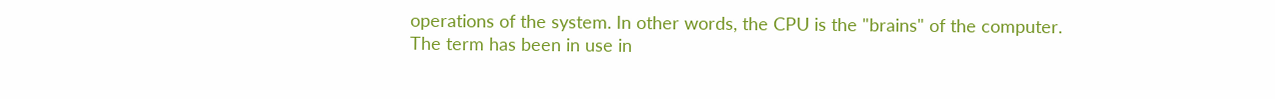operations of the system. In other words, the CPU is the "brains" of the computer. The term has been in use in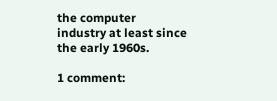the computer industry at least since the early 1960s.

1 comment: